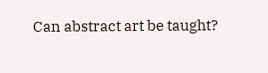Can abstract art be taught?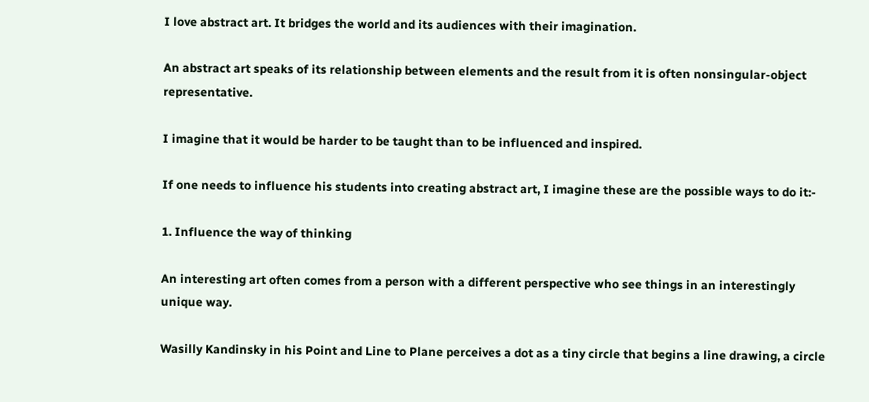I love abstract art. It bridges the world and its audiences with their imagination.

An abstract art speaks of its relationship between elements and the result from it is often nonsingular-object representative.

I imagine that it would be harder to be taught than to be influenced and inspired.

If one needs to influence his students into creating abstract art, I imagine these are the possible ways to do it:-

1. Influence the way of thinking

An interesting art often comes from a person with a different perspective who see things in an interestingly unique way.

Wasilly Kandinsky in his Point and Line to Plane perceives a dot as a tiny circle that begins a line drawing, a circle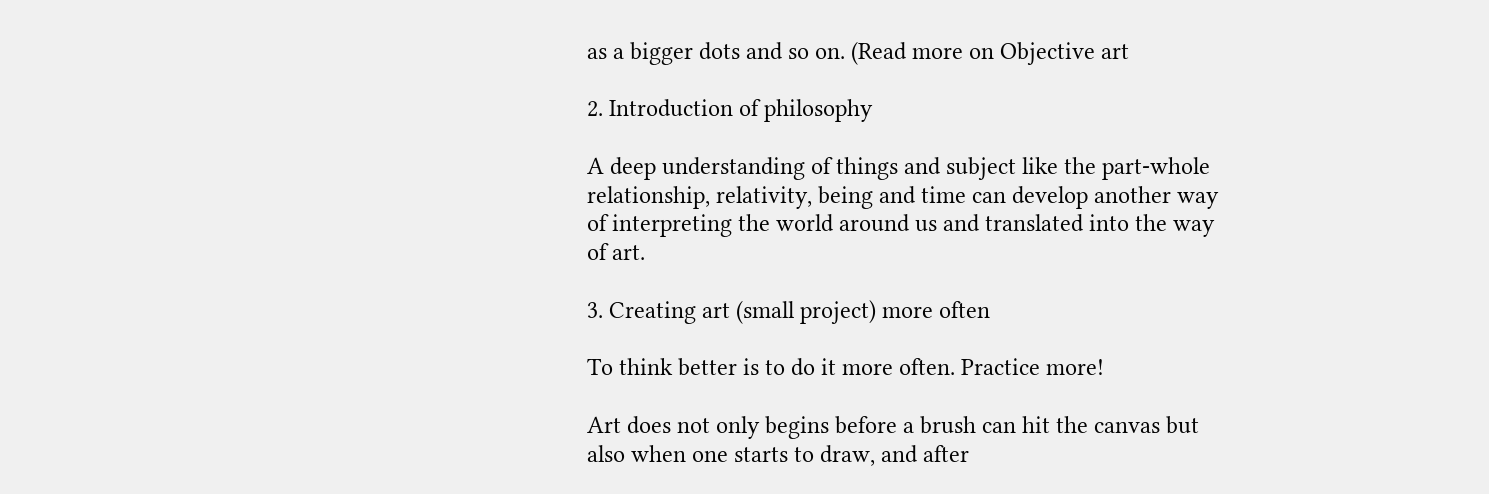as a bigger dots and so on. (Read more on Objective art

2. Introduction of philosophy

A deep understanding of things and subject like the part-whole relationship, relativity, being and time can develop another way of interpreting the world around us and translated into the way of art.

3. Creating art (small project) more often

To think better is to do it more often. Practice more!

Art does not only begins before a brush can hit the canvas but also when one starts to draw, and after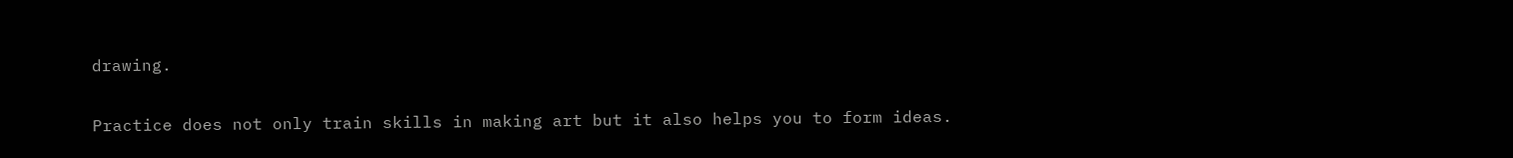drawing.

Practice does not only train skills in making art but it also helps you to form ideas.